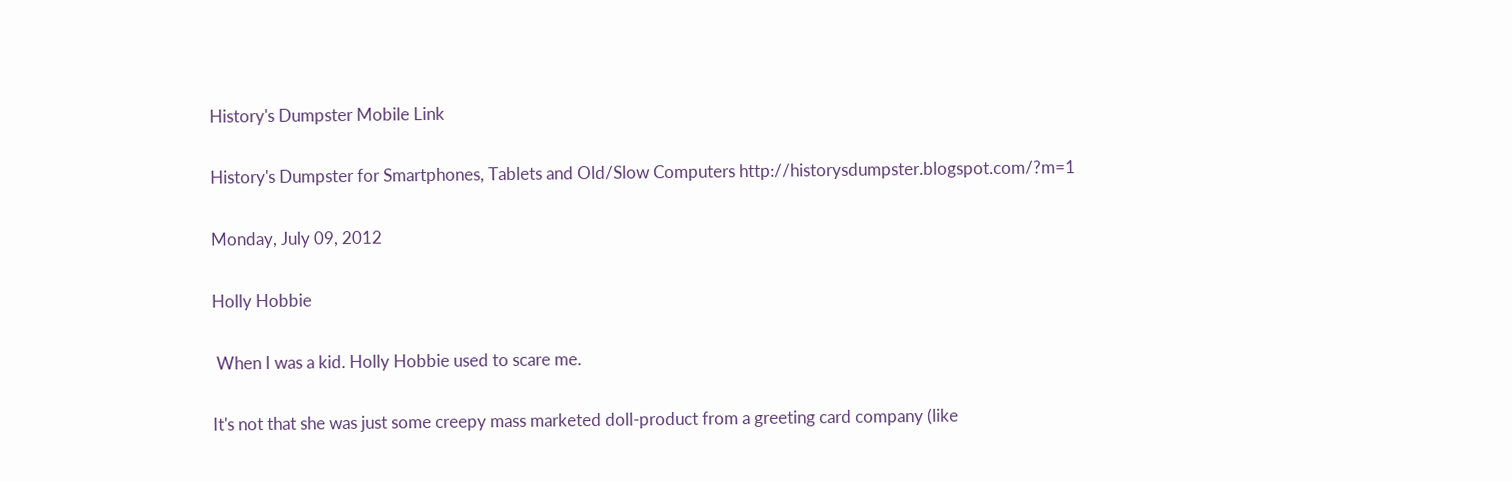History's Dumpster Mobile Link

History's Dumpster for Smartphones, Tablets and Old/Slow Computers http://historysdumpster.blogspot.com/?m=1

Monday, July 09, 2012

Holly Hobbie

 When I was a kid. Holly Hobbie used to scare me.

It's not that she was just some creepy mass marketed doll-product from a greeting card company (like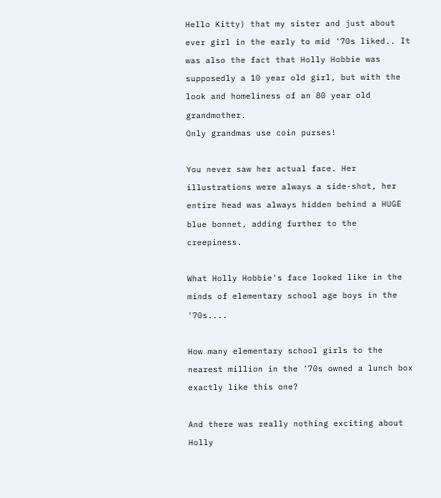Hello Kitty) that my sister and just about ever girl in the early to mid '70s liked.. It was also the fact that Holly Hobbie was supposedly a 10 year old girl, but with the look and homeliness of an 80 year old grandmother.
Only grandmas use coin purses!

You never saw her actual face. Her illustrations were always a side-shot, her entire head was always hidden behind a HUGE blue bonnet, adding further to the creepiness.

What Holly Hobbie's face looked like in the minds of elementary school age boys in the '70s....

How many elementary school girls to the nearest million in the '70s owned a lunch box exactly like this one?

And there was really nothing exciting about Holly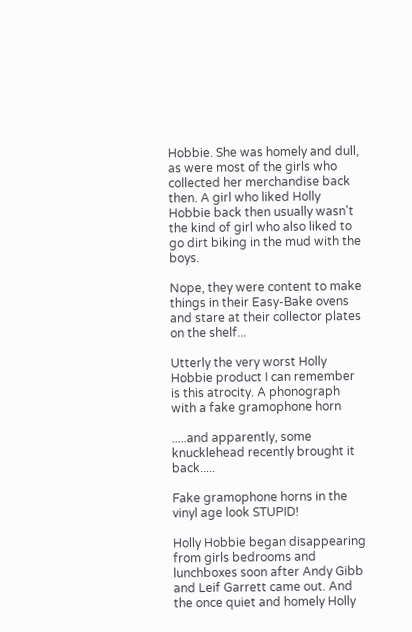Hobbie. She was homely and dull, as were most of the girls who collected her merchandise back then. A girl who liked Holly Hobbie back then usually wasn't the kind of girl who also liked to go dirt biking in the mud with the boys.

Nope, they were content to make things in their Easy-Bake ovens and stare at their collector plates on the shelf...

Utterly the very worst Holly Hobbie product I can remember is this atrocity. A phonograph with a fake gramophone horn

.....and apparently, some knucklehead recently brought it back.....

Fake gramophone horns in the vinyl age look STUPID!

Holly Hobbie began disappearing from girls bedrooms and lunchboxes soon after Andy Gibb and Leif Garrett came out. And the once quiet and homely Holly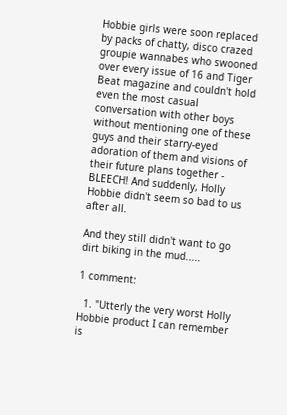Hobbie girls were soon replaced by packs of chatty, disco crazed groupie wannabes who swooned over every issue of 16 and Tiger Beat magazine and couldn't hold even the most casual conversation with other boys without mentioning one of these guys and their starry-eyed adoration of them and visions of their future plans together - BLEECH! And suddenly, Holly Hobbie didn't seem so bad to us after all.

And they still didn't want to go dirt biking in the mud.....

1 comment:

  1. "Utterly the very worst Holly Hobbie product I can remember is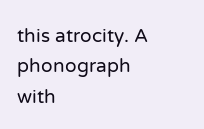this atrocity. A phonograph with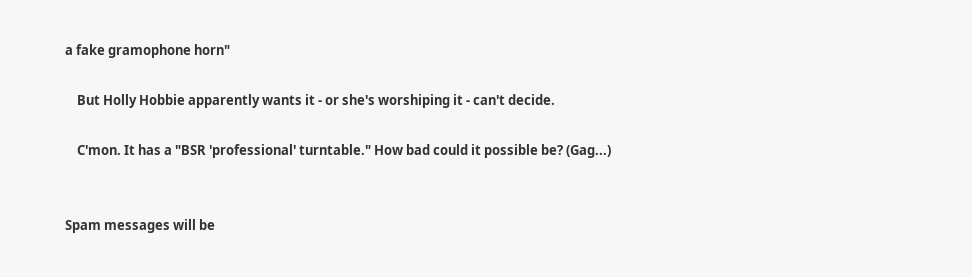a fake gramophone horn"

    But Holly Hobbie apparently wants it - or she's worshiping it - can't decide.

    C'mon. It has a "BSR 'professional' turntable." How bad could it possible be? (Gag...)


Spam messages will be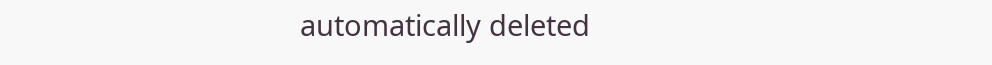automatically deleted